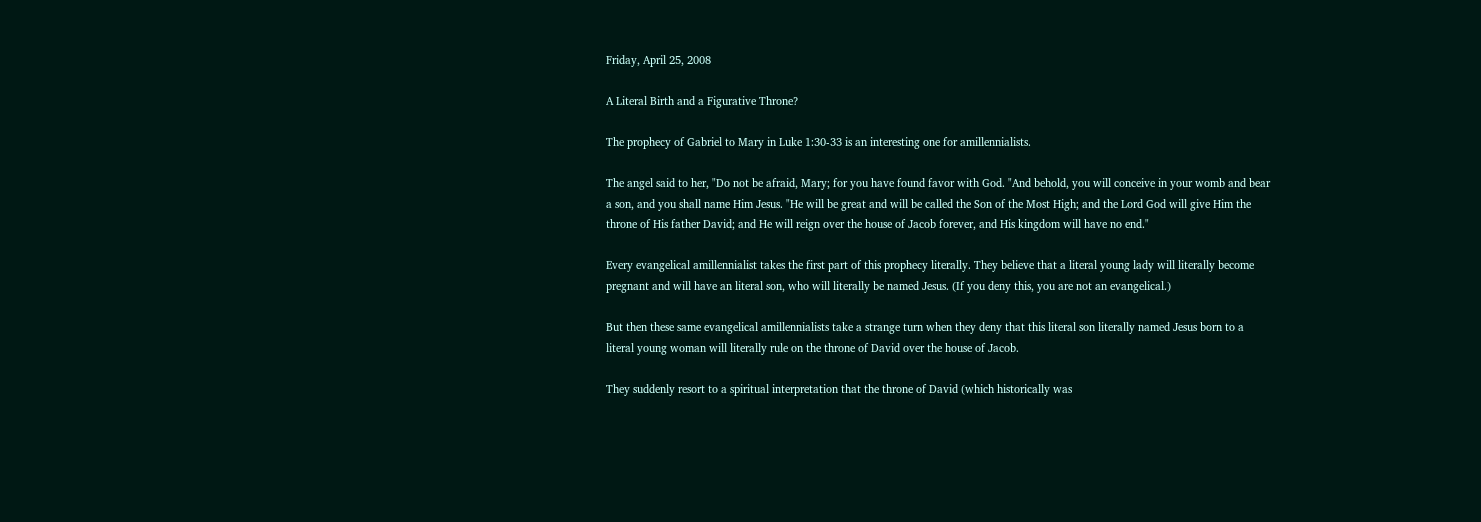Friday, April 25, 2008

A Literal Birth and a Figurative Throne?

The prophecy of Gabriel to Mary in Luke 1:30-33 is an interesting one for amillennialists.

The angel said to her, "Do not be afraid, Mary; for you have found favor with God. "And behold, you will conceive in your womb and bear a son, and you shall name Him Jesus. "He will be great and will be called the Son of the Most High; and the Lord God will give Him the throne of His father David; and He will reign over the house of Jacob forever, and His kingdom will have no end."

Every evangelical amillennialist takes the first part of this prophecy literally. They believe that a literal young lady will literally become pregnant and will have an literal son, who will literally be named Jesus. (If you deny this, you are not an evangelical.)

But then these same evangelical amillennialists take a strange turn when they deny that this literal son literally named Jesus born to a literal young woman will literally rule on the throne of David over the house of Jacob.

They suddenly resort to a spiritual interpretation that the throne of David (which historically was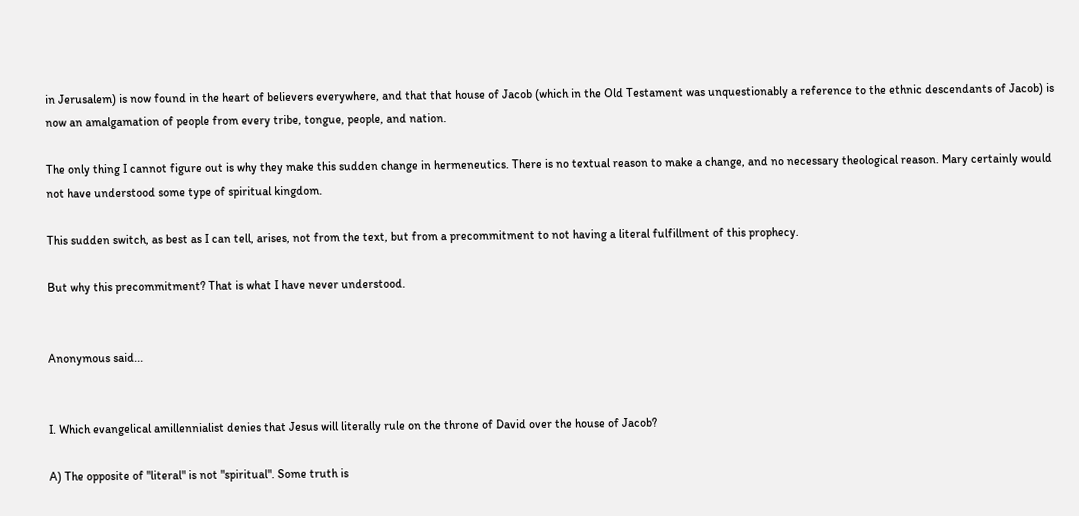in Jerusalem) is now found in the heart of believers everywhere, and that that house of Jacob (which in the Old Testament was unquestionably a reference to the ethnic descendants of Jacob) is now an amalgamation of people from every tribe, tongue, people, and nation.

The only thing I cannot figure out is why they make this sudden change in hermeneutics. There is no textual reason to make a change, and no necessary theological reason. Mary certainly would not have understood some type of spiritual kingdom.

This sudden switch, as best as I can tell, arises, not from the text, but from a precommitment to not having a literal fulfillment of this prophecy.

But why this precommitment? That is what I have never understood.


Anonymous said...


I. Which evangelical amillennialist denies that Jesus will literally rule on the throne of David over the house of Jacob?

A) The opposite of "literal" is not "spiritual". Some truth is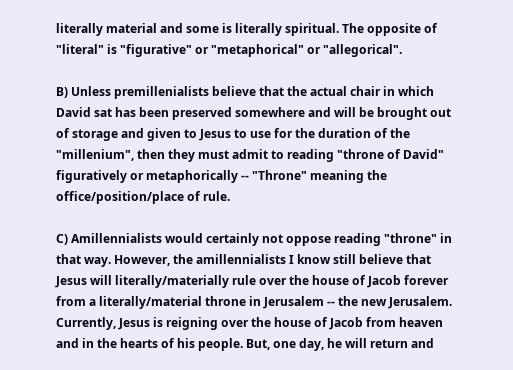literally material and some is literally spiritual. The opposite of "literal" is "figurative" or "metaphorical" or "allegorical".

B) Unless premillenialists believe that the actual chair in which David sat has been preserved somewhere and will be brought out of storage and given to Jesus to use for the duration of the "millenium", then they must admit to reading "throne of David" figuratively or metaphorically -- "Throne" meaning the office/position/place of rule.

C) Amillennialists would certainly not oppose reading "throne" in that way. However, the amillennialists I know still believe that Jesus will literally/materially rule over the house of Jacob forever from a literally/material throne in Jerusalem -- the new Jerusalem. Currently, Jesus is reigning over the house of Jacob from heaven and in the hearts of his people. But, one day, he will return and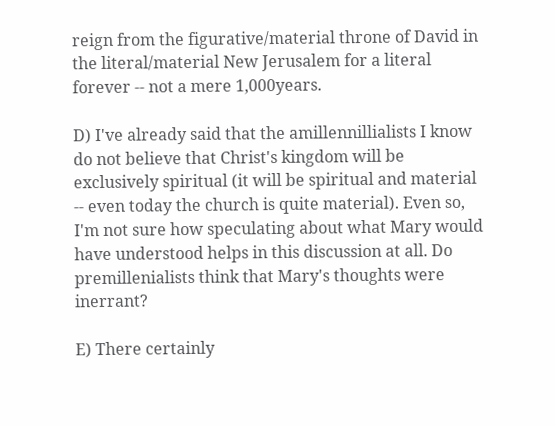reign from the figurative/material throne of David in the literal/material New Jerusalem for a literal forever -- not a mere 1,000years.

D) I've already said that the amillennillialists I know do not believe that Christ's kingdom will be exclusively spiritual (it will be spiritual and material -- even today the church is quite material). Even so, I'm not sure how speculating about what Mary would have understood helps in this discussion at all. Do premillenialists think that Mary's thoughts were inerrant?

E) There certainly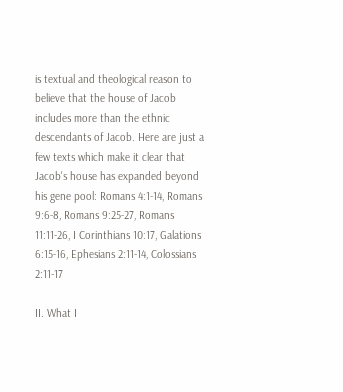is textual and theological reason to believe that the house of Jacob includes more than the ethnic descendants of Jacob. Here are just a few texts which make it clear that Jacob's house has expanded beyond his gene pool: Romans 4:1-14, Romans 9:6-8, Romans 9:25-27, Romans 11:11-26, I Corinthians 10:17, Galations 6:15-16, Ephesians 2:11-14, Colossians 2:11-17

II. What I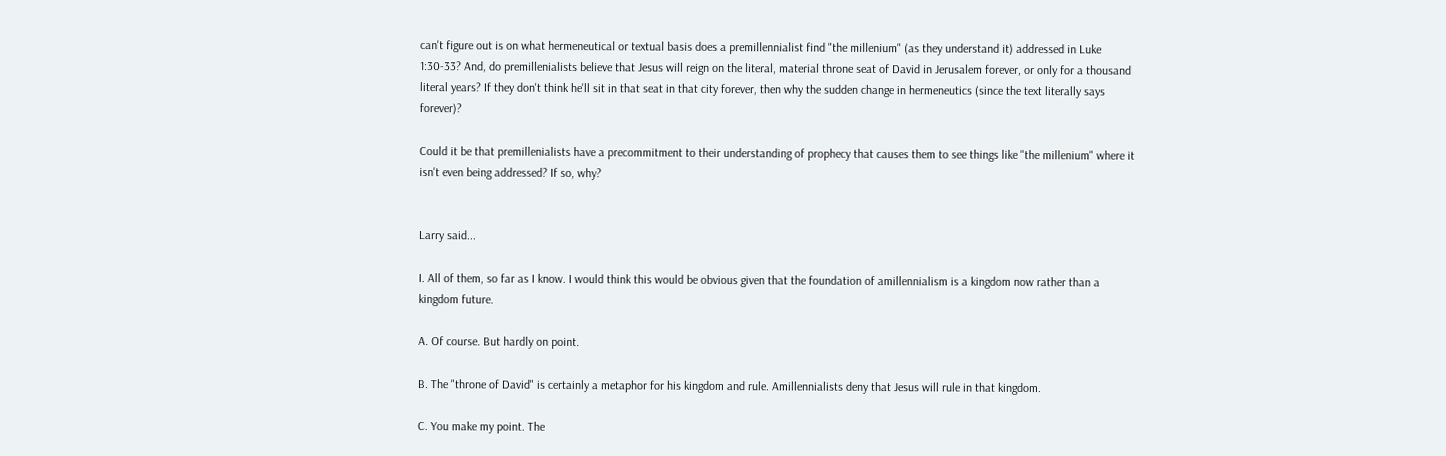can't figure out is on what hermeneutical or textual basis does a premillennialist find "the millenium" (as they understand it) addressed in Luke 1:30-33? And, do premillenialists believe that Jesus will reign on the literal, material throne seat of David in Jerusalem forever, or only for a thousand literal years? If they don't think he'll sit in that seat in that city forever, then why the sudden change in hermeneutics (since the text literally says forever)?

Could it be that premillenialists have a precommitment to their understanding of prophecy that causes them to see things like "the millenium" where it isn't even being addressed? If so, why?


Larry said...

I. All of them, so far as I know. I would think this would be obvious given that the foundation of amillennialism is a kingdom now rather than a kingdom future.

A. Of course. But hardly on point.

B. The "throne of David" is certainly a metaphor for his kingdom and rule. Amillennialists deny that Jesus will rule in that kingdom.

C. You make my point. The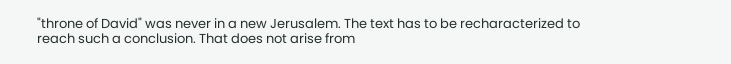"throne of David" was never in a new Jerusalem. The text has to be recharacterized to reach such a conclusion. That does not arise from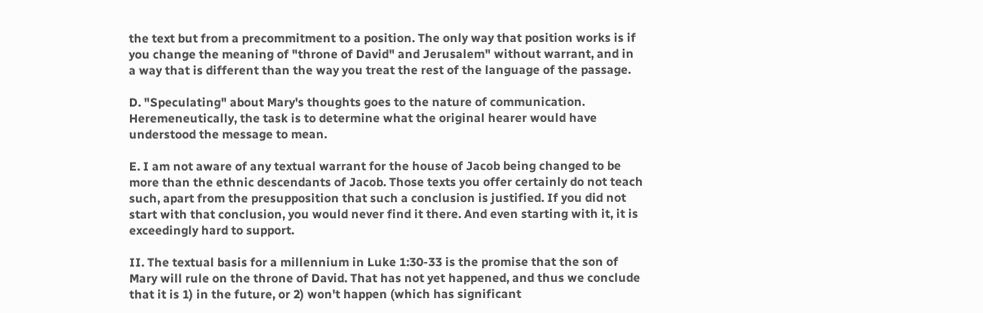the text but from a precommitment to a position. The only way that position works is if you change the meaning of "throne of David" and Jerusalem" without warrant, and in a way that is different than the way you treat the rest of the language of the passage.

D. "Speculating" about Mary's thoughts goes to the nature of communication. Heremeneutically, the task is to determine what the original hearer would have understood the message to mean.

E. I am not aware of any textual warrant for the house of Jacob being changed to be more than the ethnic descendants of Jacob. Those texts you offer certainly do not teach such, apart from the presupposition that such a conclusion is justified. If you did not start with that conclusion, you would never find it there. And even starting with it, it is exceedingly hard to support.

II. The textual basis for a millennium in Luke 1:30-33 is the promise that the son of Mary will rule on the throne of David. That has not yet happened, and thus we conclude that it is 1) in the future, or 2) won't happen (which has significant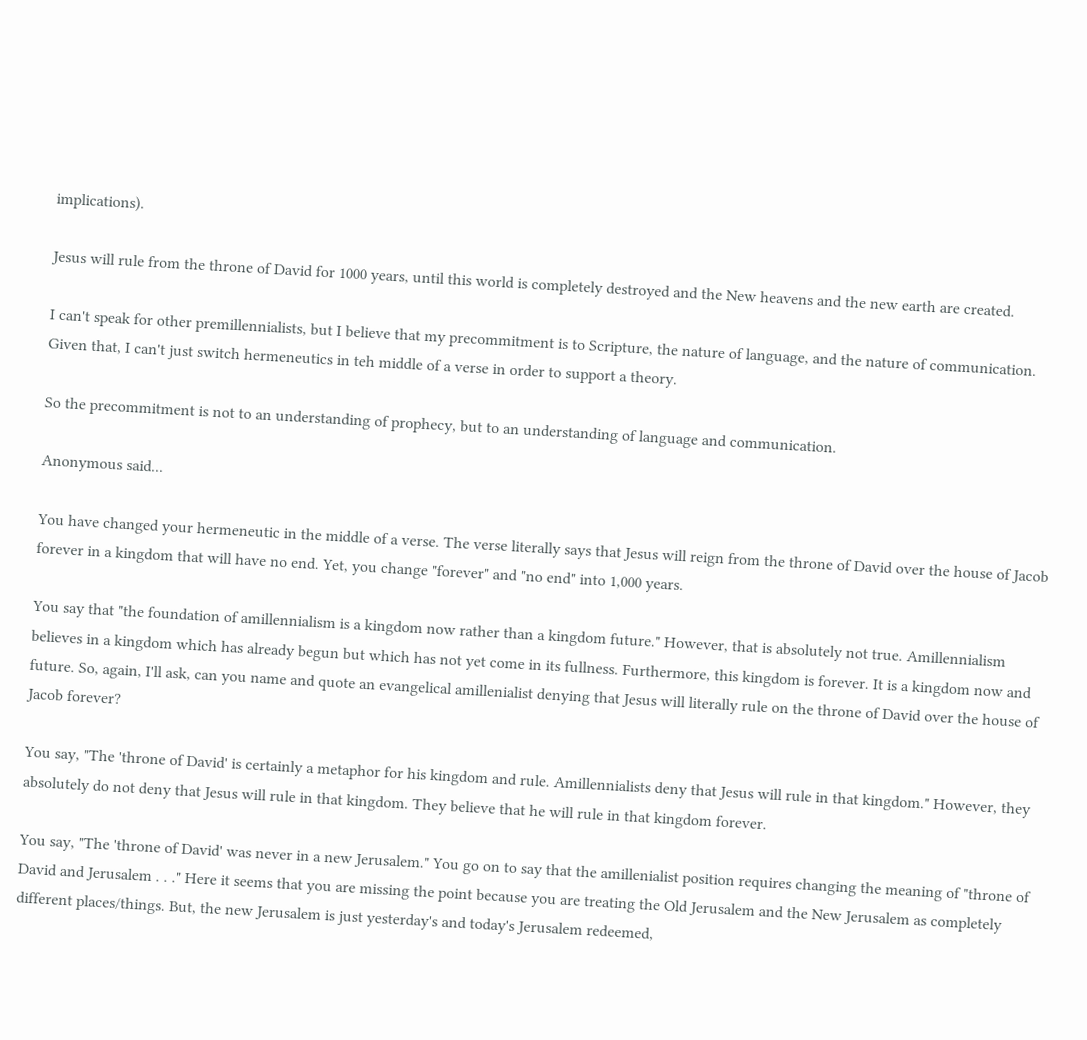implications).

Jesus will rule from the throne of David for 1000 years, until this world is completely destroyed and the New heavens and the new earth are created.

I can't speak for other premillennialists, but I believe that my precommitment is to Scripture, the nature of language, and the nature of communication. Given that, I can't just switch hermeneutics in teh middle of a verse in order to support a theory.

So the precommitment is not to an understanding of prophecy, but to an understanding of language and communication.

Anonymous said...

You have changed your hermeneutic in the middle of a verse. The verse literally says that Jesus will reign from the throne of David over the house of Jacob forever in a kingdom that will have no end. Yet, you change "forever" and "no end" into 1,000 years.

You say that "the foundation of amillennialism is a kingdom now rather than a kingdom future." However, that is absolutely not true. Amillennialism believes in a kingdom which has already begun but which has not yet come in its fullness. Furthermore, this kingdom is forever. It is a kingdom now and future. So, again, I'll ask, can you name and quote an evangelical amillenialist denying that Jesus will literally rule on the throne of David over the house of Jacob forever?

You say, "The 'throne of David' is certainly a metaphor for his kingdom and rule. Amillennialists deny that Jesus will rule in that kingdom." However, they absolutely do not deny that Jesus will rule in that kingdom. They believe that he will rule in that kingdom forever.

You say, "The 'throne of David' was never in a new Jerusalem." You go on to say that the amillenialist position requires changing the meaning of "throne of David and Jerusalem . . ." Here it seems that you are missing the point because you are treating the Old Jerusalem and the New Jerusalem as completely different places/things. But, the new Jerusalem is just yesterday's and today's Jerusalem redeemed,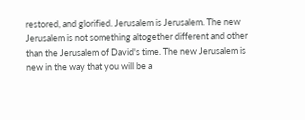restored, and glorified. Jerusalem is Jerusalem. The new Jerusalem is not something altogether different and other than the Jerusalem of David's time. The new Jerusalem is new in the way that you will be a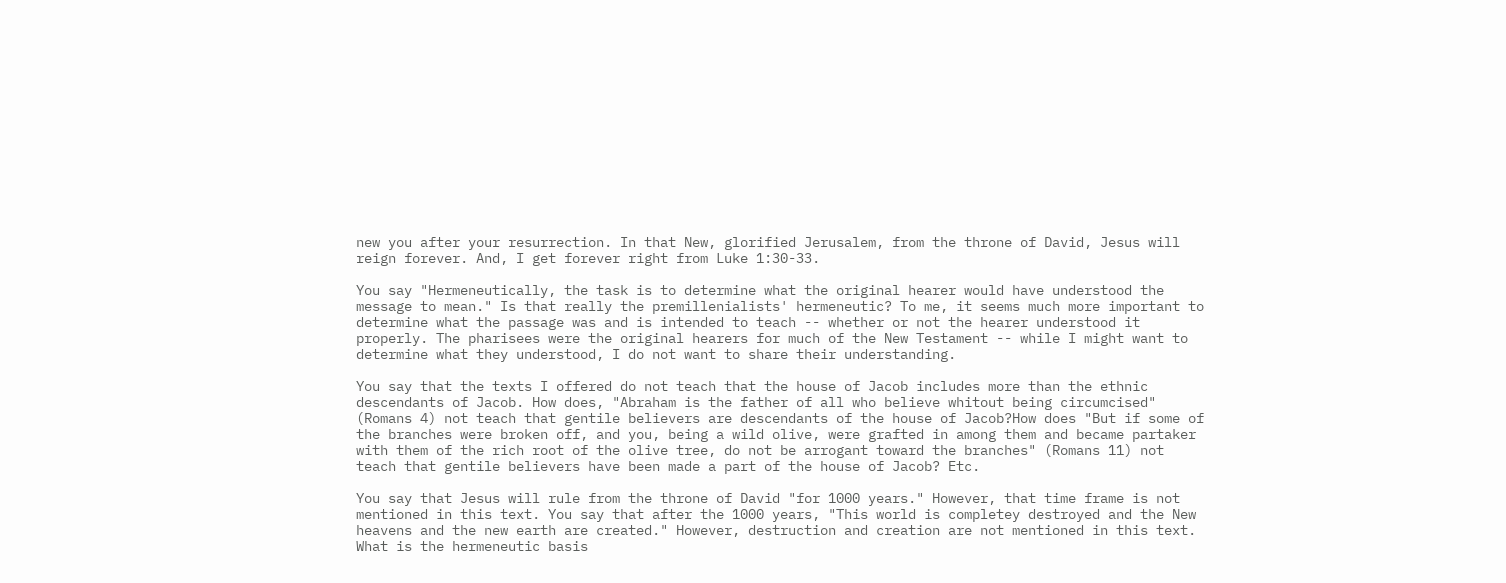new you after your resurrection. In that New, glorified Jerusalem, from the throne of David, Jesus will reign forever. And, I get forever right from Luke 1:30-33.

You say "Hermeneutically, the task is to determine what the original hearer would have understood the message to mean." Is that really the premillenialists' hermeneutic? To me, it seems much more important to determine what the passage was and is intended to teach -- whether or not the hearer understood it properly. The pharisees were the original hearers for much of the New Testament -- while I might want to determine what they understood, I do not want to share their understanding.

You say that the texts I offered do not teach that the house of Jacob includes more than the ethnic descendants of Jacob. How does, "Abraham is the father of all who believe whitout being circumcised" (Romans 4) not teach that gentile believers are descendants of the house of Jacob?How does "But if some of the branches were broken off, and you, being a wild olive, were grafted in among them and became partaker with them of the rich root of the olive tree, do not be arrogant toward the branches" (Romans 11) not teach that gentile believers have been made a part of the house of Jacob? Etc.

You say that Jesus will rule from the throne of David "for 1000 years." However, that time frame is not mentioned in this text. You say that after the 1000 years, "This world is completey destroyed and the New heavens and the new earth are created." However, destruction and creation are not mentioned in this text. What is the hermeneutic basis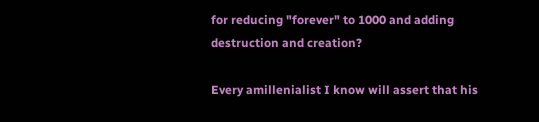for reducing "forever" to 1000 and adding destruction and creation?

Every amillenialist I know will assert that his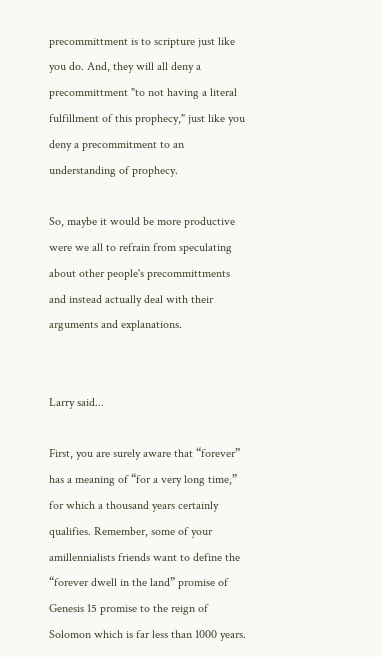precommittment is to scripture just like you do. And, they will all deny a precommittment "to not having a literal fulfillment of this prophecy," just like you deny a precommitment to an understanding of prophecy.

So, maybe it would be more productive were we all to refrain from speculating about other people's precommittments and instead actually deal with their arguments and explanations.


Larry said...

First, you are surely aware that “forever” has a meaning of “for a very long time,” for which a thousand years certainly qualifies. Remember, some of your amillennialists friends want to define the “forever dwell in the land” promise of Genesis 15 promise to the reign of Solomon which is far less than 1000 years.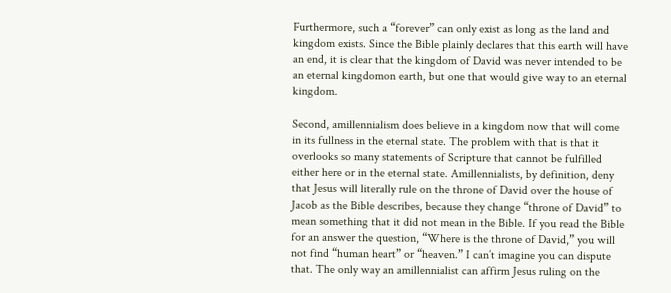Furthermore, such a “forever” can only exist as long as the land and kingdom exists. Since the Bible plainly declares that this earth will have an end, it is clear that the kingdom of David was never intended to be an eternal kingdomon earth, but one that would give way to an eternal kingdom.

Second, amillennialism does believe in a kingdom now that will come in its fullness in the eternal state. The problem with that is that it overlooks so many statements of Scripture that cannot be fulfilled either here or in the eternal state. Amillennialists, by definition, deny that Jesus will literally rule on the throne of David over the house of Jacob as the Bible describes, because they change “throne of David” to mean something that it did not mean in the Bible. If you read the Bible for an answer the question, “Where is the throne of David,” you will not find “human heart” or “heaven.” I can’t imagine you can dispute that. The only way an amillennialist can affirm Jesus ruling on the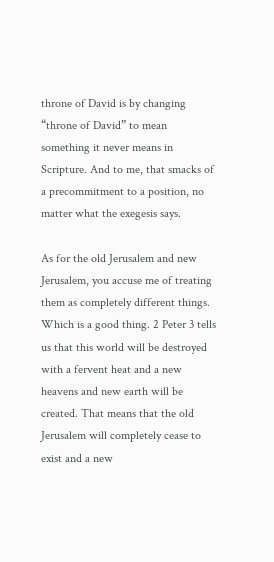throne of David is by changing “throne of David” to mean something it never means in Scripture. And to me, that smacks of a precommitment to a position, no matter what the exegesis says.

As for the old Jerusalem and new Jerusalem, you accuse me of treating them as completely different things. Which is a good thing. 2 Peter 3 tells us that this world will be destroyed with a fervent heat and a new heavens and new earth will be created. That means that the old Jerusalem will completely cease to exist and a new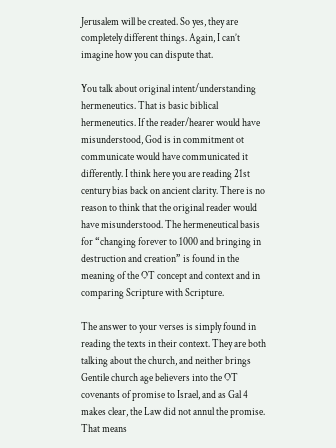Jerusalem will be created. So yes, they are completely different things. Again, I can’t imagine how you can dispute that.

You talk about original intent/understanding hermeneutics. That is basic biblical hermeneutics. If the reader/hearer would have misunderstood, God is in commitment ot communicate would have communicated it differently. I think here you are reading 21st century bias back on ancient clarity. There is no reason to think that the original reader would have misunderstood. The hermeneutical basis for “changing forever to 1000 and bringing in destruction and creation” is found in the meaning of the OT concept and context and in comparing Scripture with Scripture.

The answer to your verses is simply found in reading the texts in their context. They are both talking about the church, and neither brings Gentile church age believers into the OT covenants of promise to Israel, and as Gal 4 makes clear, the Law did not annul the promise. That means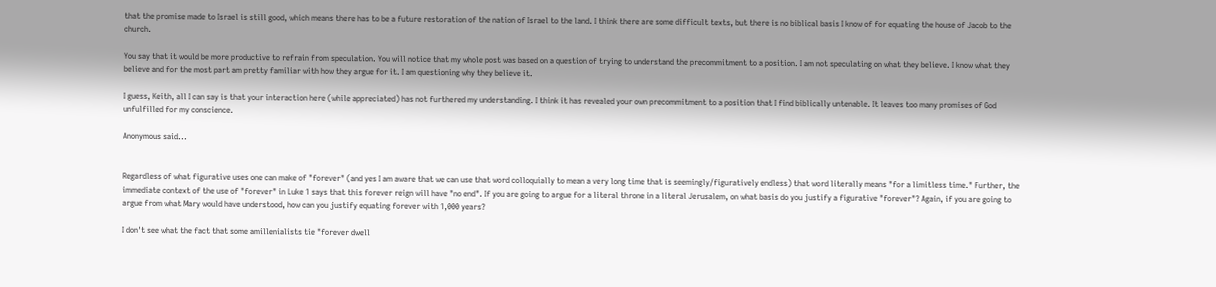that the promise made to Israel is still good, which means there has to be a future restoration of the nation of Israel to the land. I think there are some difficult texts, but there is no biblical basis I know of for equating the house of Jacob to the church.

You say that it would be more productive to refrain from speculation. You will notice that my whole post was based on a question of trying to understand the precommitment to a position. I am not speculating on what they believe. I know what they believe and for the most part am pretty familiar with how they argue for it. I am questioning why they believe it.

I guess, Keith, all I can say is that your interaction here (while appreciated) has not furthered my understanding. I think it has revealed your own precommitment to a position that I find biblically untenable. It leaves too many promises of God unfulfilled for my conscience.

Anonymous said...


Regardless of what figurative uses one can make of "forever" (and yes I am aware that we can use that word colloquially to mean a very long time that is seemingly/figuratively endless) that word literally means "for a limitless time." Further, the immediate context of the use of "forever" in Luke 1 says that this forever reign will have "no end". If you are going to argue for a literal throne in a literal Jerusalem, on what basis do you justify a figurative "forever"? Again, if you are going to argue from what Mary would have understood, how can you justify equating forever with 1,000 years?

I don't see what the fact that some amillenialists tie "forever dwell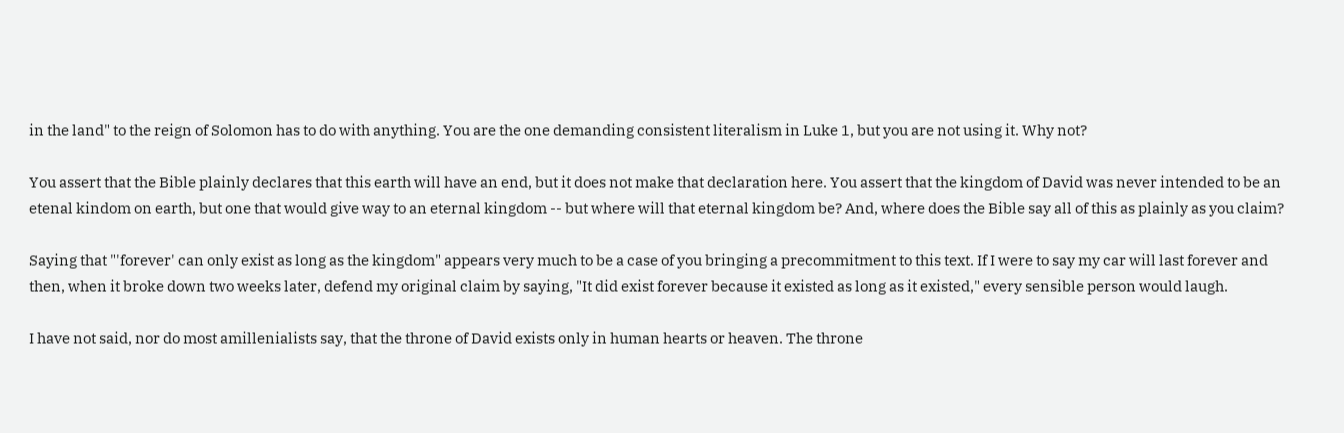in the land" to the reign of Solomon has to do with anything. You are the one demanding consistent literalism in Luke 1, but you are not using it. Why not?

You assert that the Bible plainly declares that this earth will have an end, but it does not make that declaration here. You assert that the kingdom of David was never intended to be an etenal kindom on earth, but one that would give way to an eternal kingdom -- but where will that eternal kingdom be? And, where does the Bible say all of this as plainly as you claim?

Saying that "'forever' can only exist as long as the kingdom" appears very much to be a case of you bringing a precommitment to this text. If I were to say my car will last forever and then, when it broke down two weeks later, defend my original claim by saying, "It did exist forever because it existed as long as it existed," every sensible person would laugh.

I have not said, nor do most amillenialists say, that the throne of David exists only in human hearts or heaven. The throne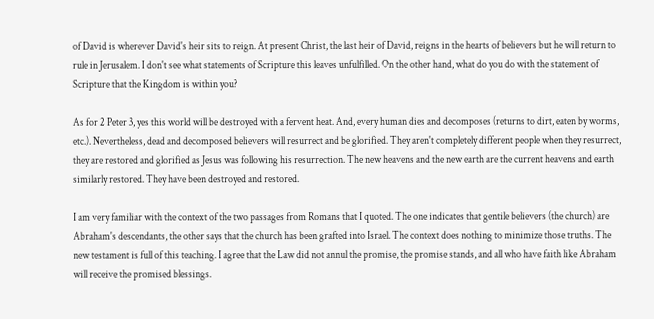of David is wherever David's heir sits to reign. At present Christ, the last heir of David, reigns in the hearts of believers but he will return to rule in Jerusalem. I don't see what statements of Scripture this leaves unfulfilled. On the other hand, what do you do with the statement of Scripture that the Kingdom is within you?

As for 2 Peter 3, yes this world will be destroyed with a fervent heat. And, every human dies and decomposes (returns to dirt, eaten by worms, etc.). Nevertheless, dead and decomposed believers will resurrect and be glorified. They aren't completely different people when they resurrect, they are restored and glorified as Jesus was following his resurrection. The new heavens and the new earth are the current heavens and earth similarly restored. They have been destroyed and restored.

I am very familiar with the context of the two passages from Romans that I quoted. The one indicates that gentile believers (the church) are Abraham's descendants, the other says that the church has been grafted into Israel. The context does nothing to minimize those truths. The new testament is full of this teaching. I agree that the Law did not annul the promise, the promise stands, and all who have faith like Abraham will receive the promised blessings.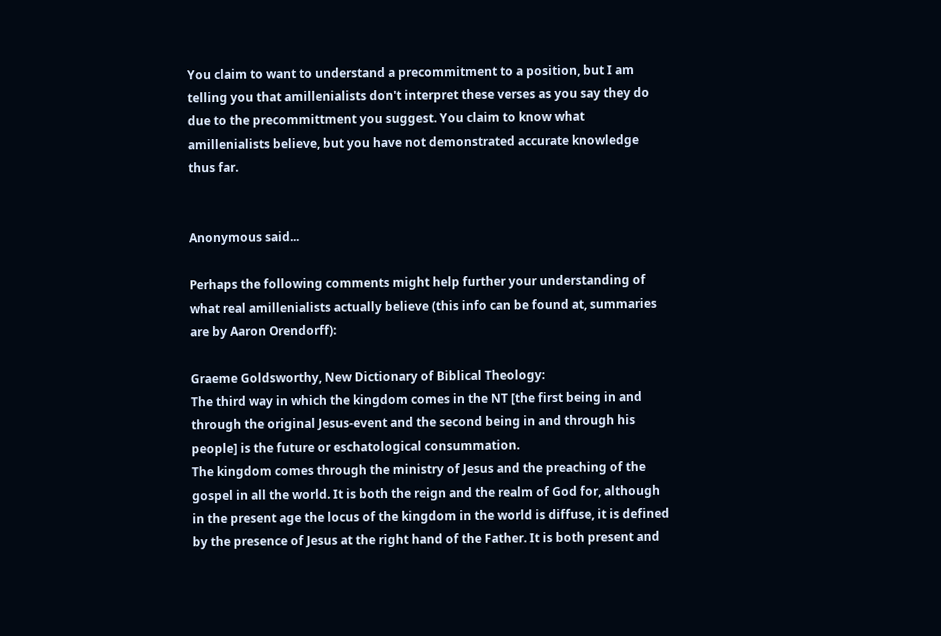You claim to want to understand a precommitment to a position, but I am telling you that amillenialists don't interpret these verses as you say they do due to the precommittment you suggest. You claim to know what amillenialists believe, but you have not demonstrated accurate knowledge thus far.


Anonymous said...

Perhaps the following comments might help further your understanding of what real amillenialists actually believe (this info can be found at, summaries are by Aaron Orendorff):

Graeme Goldsworthy, New Dictionary of Biblical Theology:
The third way in which the kingdom comes in the NT [the first being in and through the original Jesus-event and the second being in and through his people] is the future or eschatological consummation.
The kingdom comes through the ministry of Jesus and the preaching of the gospel in all the world. It is both the reign and the realm of God for, although in the present age the locus of the kingdom in the world is diffuse, it is defined by the presence of Jesus at the right hand of the Father. It is both present and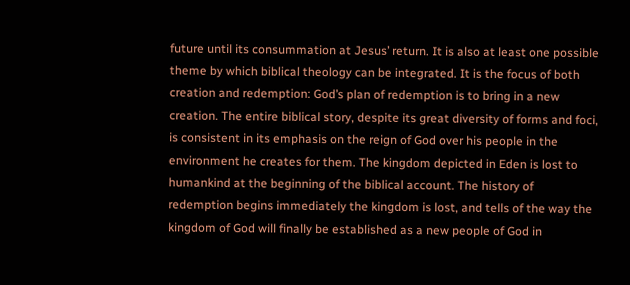future until its consummation at Jesus’ return. It is also at least one possible theme by which biblical theology can be integrated. It is the focus of both creation and redemption: God’s plan of redemption is to bring in a new creation. The entire biblical story, despite its great diversity of forms and foci, is consistent in its emphasis on the reign of God over his people in the environment he creates for them. The kingdom depicted in Eden is lost to humankind at the beginning of the biblical account. The history of redemption begins immediately the kingdom is lost, and tells of the way the kingdom of God will finally be established as a new people of God in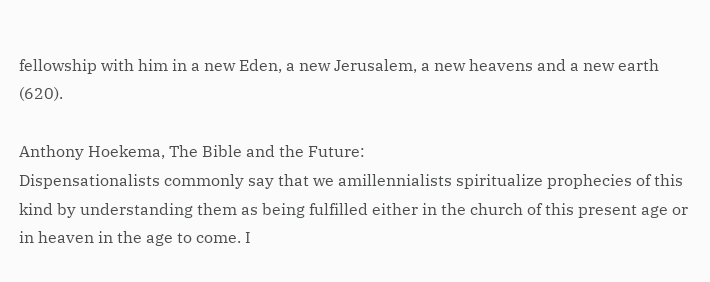fellowship with him in a new Eden, a new Jerusalem, a new heavens and a new earth (620).

Anthony Hoekema, The Bible and the Future:
Dispensationalists commonly say that we amillennialists spiritualize prophecies of this kind by understanding them as being fulfilled either in the church of this present age or in heaven in the age to come. I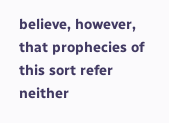believe, however, that prophecies of this sort refer neither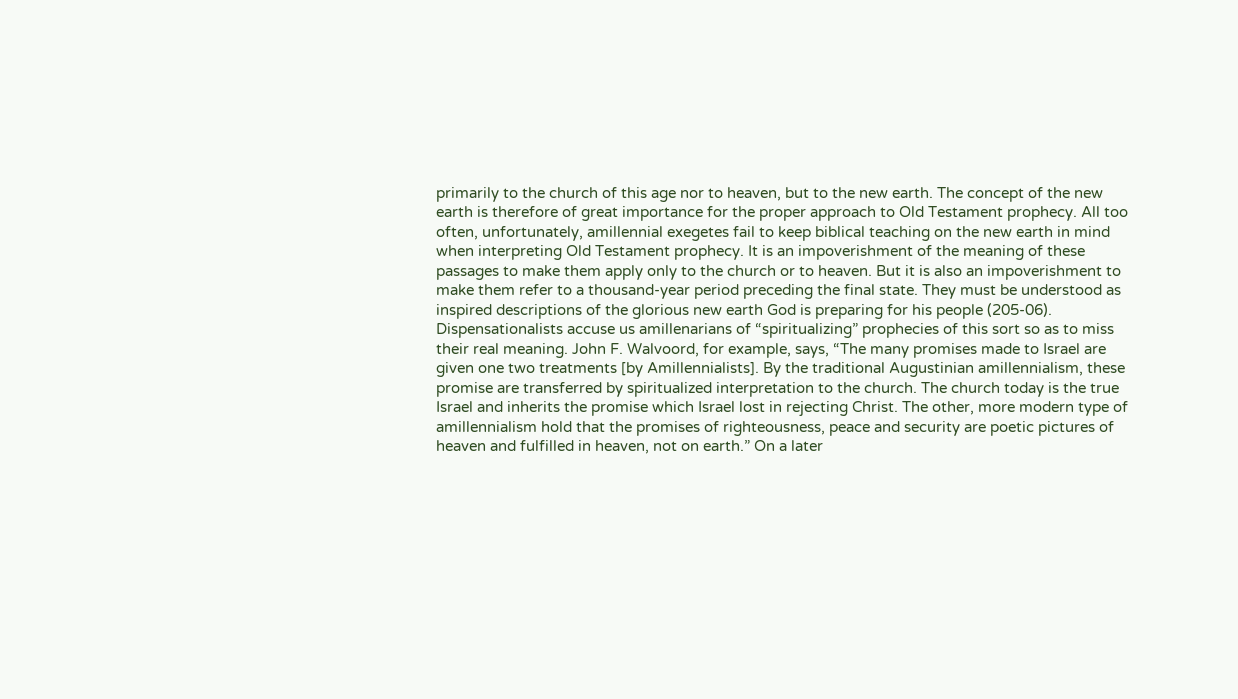primarily to the church of this age nor to heaven, but to the new earth. The concept of the new earth is therefore of great importance for the proper approach to Old Testament prophecy. All too often, unfortunately, amillennial exegetes fail to keep biblical teaching on the new earth in mind when interpreting Old Testament prophecy. It is an impoverishment of the meaning of these passages to make them apply only to the church or to heaven. But it is also an impoverishment to make them refer to a thousand-year period preceding the final state. They must be understood as inspired descriptions of the glorious new earth God is preparing for his people (205-06).
Dispensationalists accuse us amillenarians of “spiritualizing” prophecies of this sort so as to miss their real meaning. John F. Walvoord, for example, says, “The many promises made to Israel are given one two treatments [by Amillennialists]. By the traditional Augustinian amillennialism, these promise are transferred by spiritualized interpretation to the church. The church today is the true Israel and inherits the promise which Israel lost in rejecting Christ. The other, more modern type of amillennialism hold that the promises of righteousness, peace and security are poetic pictures of heaven and fulfilled in heaven, not on earth.” On a later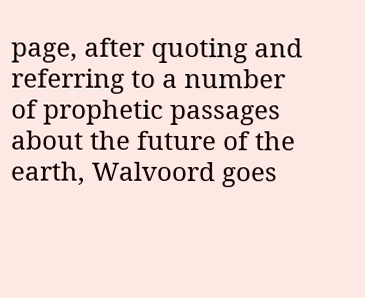page, after quoting and referring to a number of prophetic passages about the future of the earth, Walvoord goes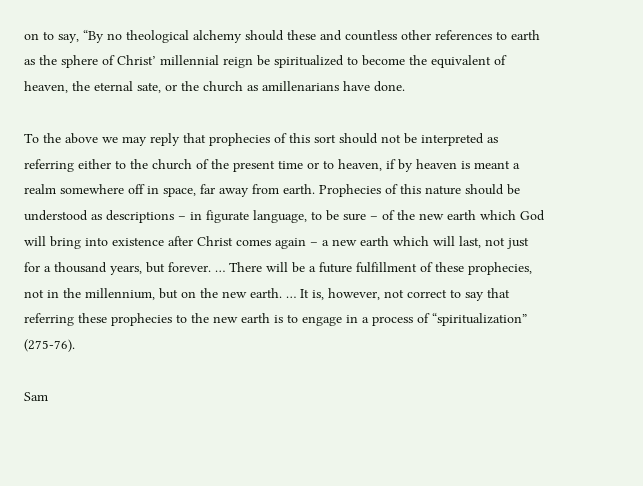on to say, “By no theological alchemy should these and countless other references to earth as the sphere of Christ’ millennial reign be spiritualized to become the equivalent of heaven, the eternal sate, or the church as amillenarians have done.

To the above we may reply that prophecies of this sort should not be interpreted as referring either to the church of the present time or to heaven, if by heaven is meant a realm somewhere off in space, far away from earth. Prophecies of this nature should be understood as descriptions – in figurate language, to be sure – of the new earth which God will bring into existence after Christ comes again – a new earth which will last, not just for a thousand years, but forever. … There will be a future fulfillment of these prophecies, not in the millennium, but on the new earth. … It is, however, not correct to say that referring these prophecies to the new earth is to engage in a process of “spiritualization” (275-76).

Sam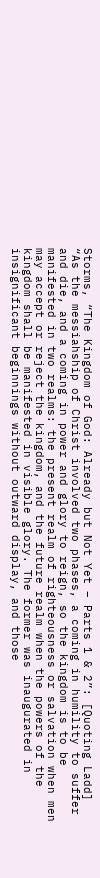Storms, “The Kingdom of God: Already but Not Yet – Parts 1 & 2”: [Quoting Ladd] “As the messiahship of Christ involved two phases, a coming in humility to suffer and die, and a coming in power and glory to reign, so the kingdom is to be manifested in two realms: the present realm of righteousness or salvation when men may accept or reject the kingdom, and the future realm when the powers of the kingdom shall be manifested in visible glory. The former was inaugurated in insignificant beginnings without outward display, and those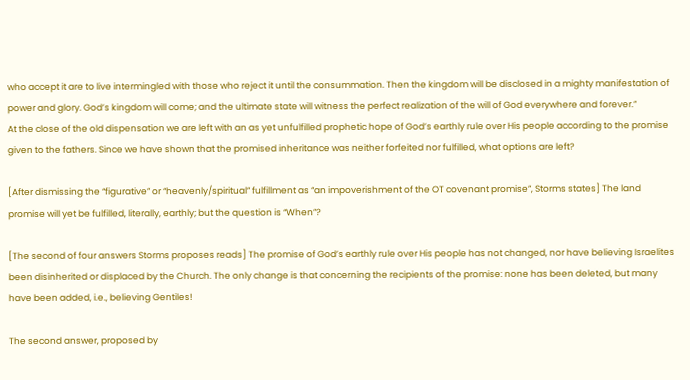who accept it are to live intermingled with those who reject it until the consummation. Then the kingdom will be disclosed in a mighty manifestation of power and glory. God’s kingdom will come; and the ultimate state will witness the perfect realization of the will of God everywhere and forever.”
At the close of the old dispensation we are left with an as yet unfulfilled prophetic hope of God’s earthly rule over His people according to the promise given to the fathers. Since we have shown that the promised inheritance was neither forfeited nor fulfilled, what options are left?

[After dismissing the “figurative” or “heavenly/spiritual” fulfillment as “an impoverishment of the OT covenant promise”, Storms states] The land promise will yet be fulfilled, literally, earthly; but the question is “When”?

[The second of four answers Storms proposes reads] The promise of God’s earthly rule over His people has not changed, nor have believing Israelites been disinherited or displaced by the Church. The only change is that concerning the recipients of the promise: none has been deleted, but many have been added, i.e., believing Gentiles!

The second answer, proposed by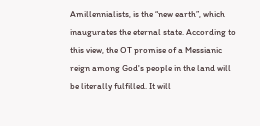Amillennialists, is the “new earth”, which inaugurates the eternal state. According to this view, the OT promise of a Messianic reign among God's people in the land will be literally fulfilled. It will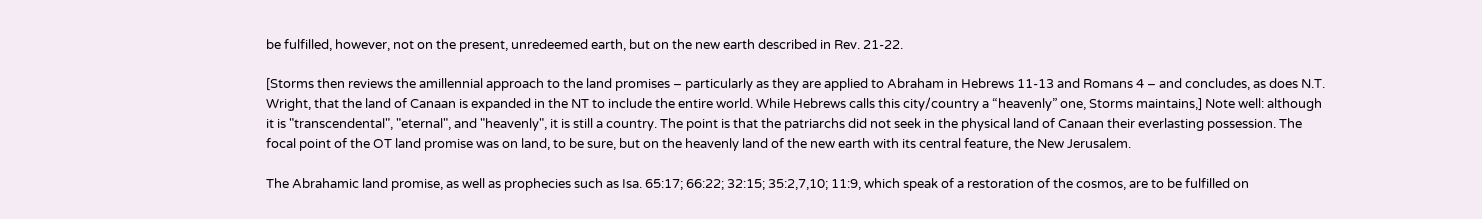be fulfilled, however, not on the present, unredeemed earth, but on the new earth described in Rev. 21-22.

[Storms then reviews the amillennial approach to the land promises – particularly as they are applied to Abraham in Hebrews 11-13 and Romans 4 – and concludes, as does N.T. Wright, that the land of Canaan is expanded in the NT to include the entire world. While Hebrews calls this city/country a “heavenly” one, Storms maintains,] Note well: although it is "transcendental", "eternal", and "heavenly", it is still a country. The point is that the patriarchs did not seek in the physical land of Canaan their everlasting possession. The focal point of the OT land promise was on land, to be sure, but on the heavenly land of the new earth with its central feature, the New Jerusalem.

The Abrahamic land promise, as well as prophecies such as Isa. 65:17; 66:22; 32:15; 35:2,7,10; 11:9, which speak of a restoration of the cosmos, are to be fulfilled on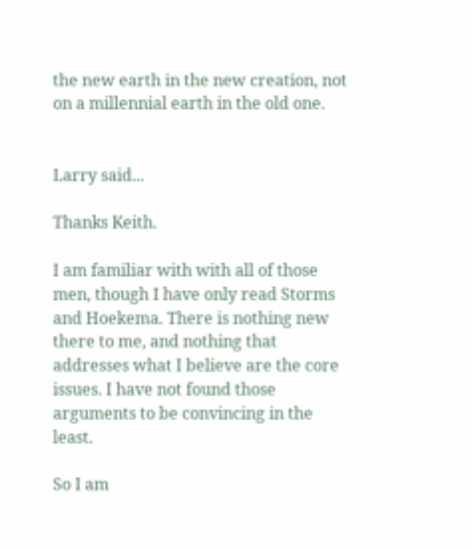the new earth in the new creation, not on a millennial earth in the old one.


Larry said...

Thanks Keith.

I am familiar with with all of those men, though I have only read Storms and Hoekema. There is nothing new there to me, and nothing that addresses what I believe are the core issues. I have not found those arguments to be convincing in the least.

So I am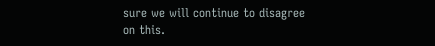sure we will continue to disagree on this.